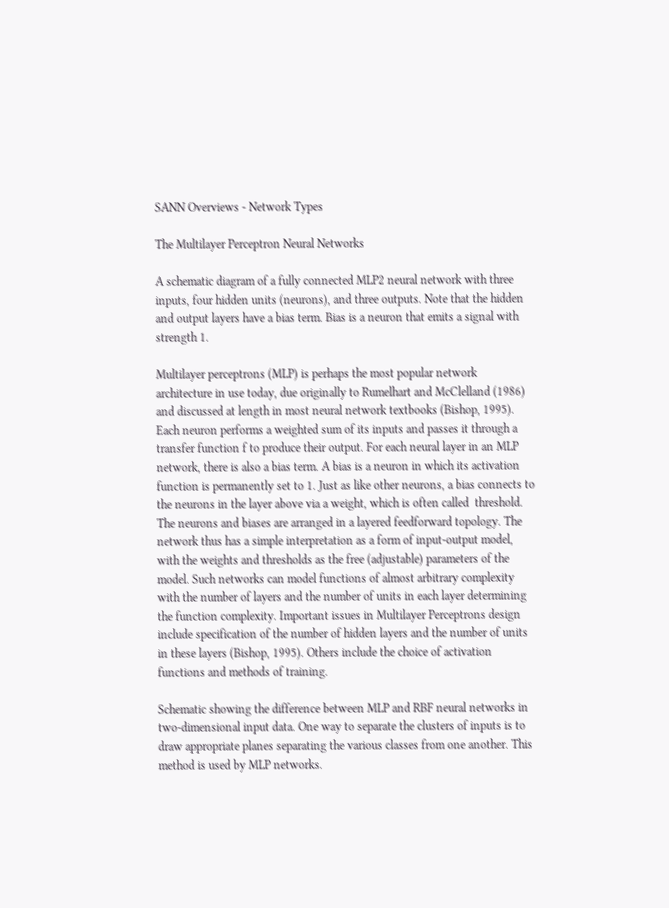SANN Overviews - Network Types

The Multilayer Perceptron Neural Networks

A schematic diagram of a fully connected MLP2 neural network with three inputs, four hidden units (neurons), and three outputs. Note that the hidden and output layers have a bias term. Bias is a neuron that emits a signal with strength 1.

Multilayer perceptrons (MLP) is perhaps the most popular network architecture in use today, due originally to Rumelhart and McClelland (1986) and discussed at length in most neural network textbooks (Bishop, 1995). Each neuron performs a weighted sum of its inputs and passes it through a transfer function f to produce their output. For each neural layer in an MLP network, there is also a bias term. A bias is a neuron in which its activation function is permanently set to 1. Just as like other neurons, a bias connects to the neurons in the layer above via a weight, which is often called  threshold. The neurons and biases are arranged in a layered feedforward topology. The network thus has a simple interpretation as a form of input-output model, with the weights and thresholds as the free (adjustable) parameters of the model. Such networks can model functions of almost arbitrary complexity with the number of layers and the number of units in each layer determining the function complexity. Important issues in Multilayer Perceptrons design include specification of the number of hidden layers and the number of units in these layers (Bishop, 1995). Others include the choice of activation functions and methods of training.

Schematic showing the difference between MLP and RBF neural networks in two-dimensional input data. One way to separate the clusters of inputs is to draw appropriate planes separating the various classes from one another. This method is used by MLP networks.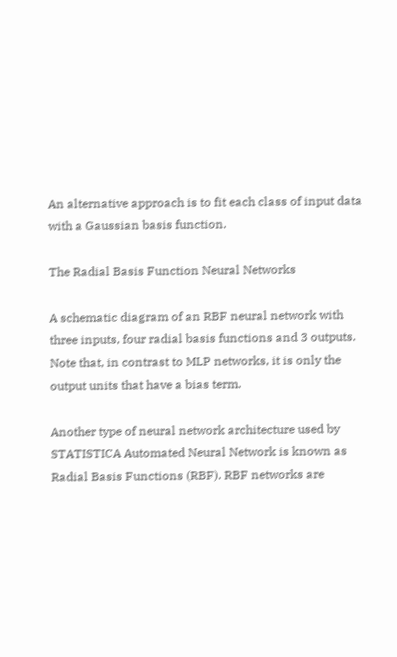An alternative approach is to fit each class of input data with a Gaussian basis function.

The Radial Basis Function Neural Networks

A schematic diagram of an RBF neural network with three inputs, four radial basis functions and 3 outputs. Note that, in contrast to MLP networks, it is only the output units that have a bias term.

Another type of neural network architecture used by STATISTICA Automated Neural Network is known as Radial Basis Functions (RBF). RBF networks are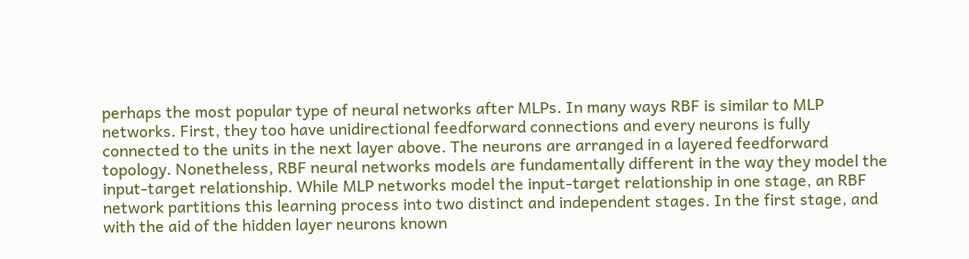perhaps the most popular type of neural networks after MLPs. In many ways RBF is similar to MLP networks. First, they too have unidirectional feedforward connections and every neurons is fully connected to the units in the next layer above. The neurons are arranged in a layered feedforward topology. Nonetheless, RBF neural networks models are fundamentally different in the way they model the input-target relationship. While MLP networks model the input-target relationship in one stage, an RBF network partitions this learning process into two distinct and independent stages. In the first stage, and with the aid of the hidden layer neurons known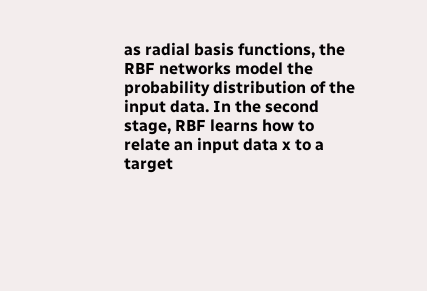as radial basis functions, the RBF networks model the probability distribution of the input data. In the second stage, RBF learns how to relate an input data x to a target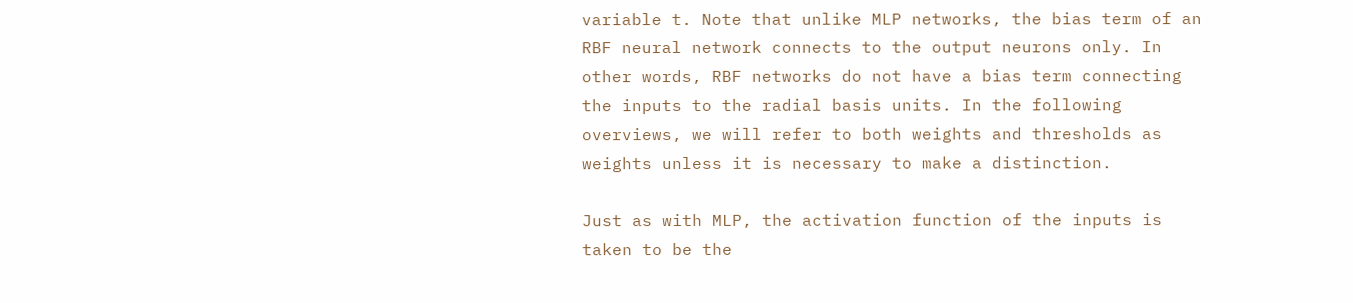variable t. Note that unlike MLP networks, the bias term of an RBF neural network connects to the output neurons only. In other words, RBF networks do not have a bias term connecting the inputs to the radial basis units. In the following overviews, we will refer to both weights and thresholds as weights unless it is necessary to make a distinction.

Just as with MLP, the activation function of the inputs is taken to be the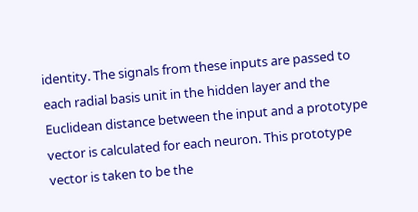identity. The signals from these inputs are passed to each radial basis unit in the hidden layer and the Euclidean distance between the input and a prototype vector is calculated for each neuron. This prototype vector is taken to be the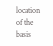location of the basis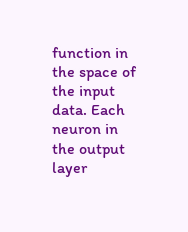function in the space of the input data. Each neuron in the output layer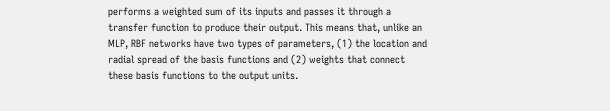performs a weighted sum of its inputs and passes it through a transfer function to produce their output. This means that, unlike an MLP, RBF networks have two types of parameters, (1) the location and radial spread of the basis functions and (2) weights that connect these basis functions to the output units.